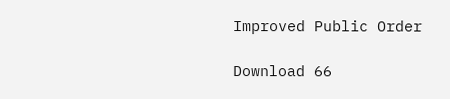Improved Public Order

Download 66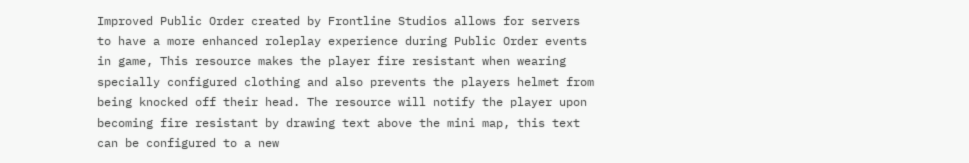Improved Public Order created by Frontline Studios allows for servers to have a more enhanced roleplay experience during Public Order events in game, This resource makes the player fire resistant when wearing specially configured clothing and also prevents the players helmet from being knocked off their head. The resource will notify the player upon becoming fire resistant by drawing text above the mini map, this text can be configured to a new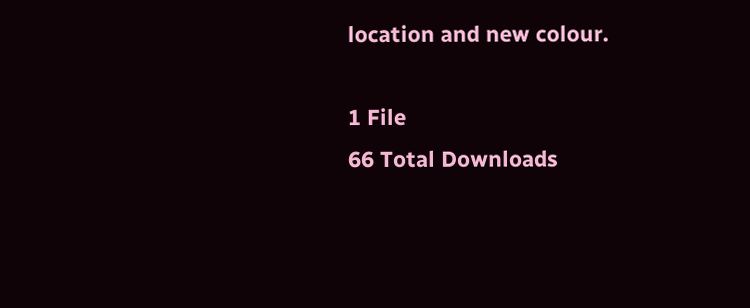location and new colour.

1 File
66 Total Downloads